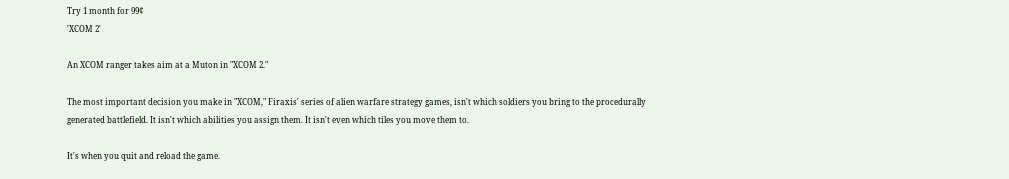Try 1 month for 99¢
'XCOM 2'

An XCOM ranger takes aim at a Muton in "XCOM 2."

The most important decision you make in "XCOM," Firaxis' series of alien warfare strategy games, isn't which soldiers you bring to the procedurally generated battlefield. It isn't which abilities you assign them. It isn't even which tiles you move them to.

It's when you quit and reload the game.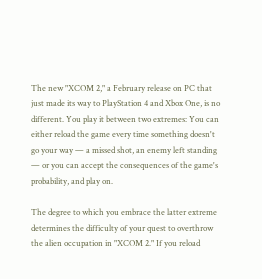The new "XCOM 2," a February release on PC that just made its way to PlayStation 4 and Xbox One, is no different. You play it between two extremes: You can either reload the game every time something doesn't go your way — a missed shot, an enemy left standing — or you can accept the consequences of the game's probability, and play on.

The degree to which you embrace the latter extreme determines the difficulty of your quest to overthrow the alien occupation in "XCOM 2." If you reload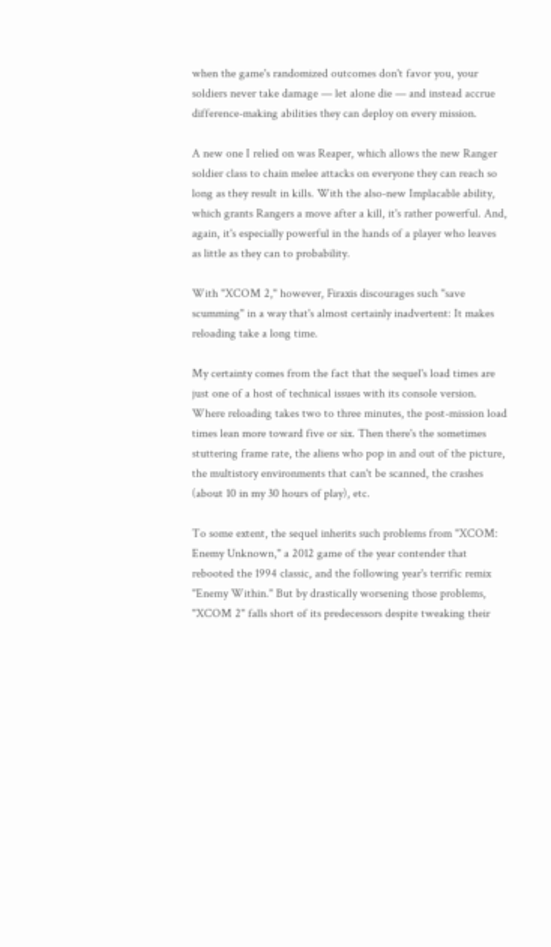when the game's randomized outcomes don't favor you, your soldiers never take damage — let alone die — and instead accrue difference-making abilities they can deploy on every mission.

A new one I relied on was Reaper, which allows the new Ranger soldier class to chain melee attacks on everyone they can reach so long as they result in kills. With the also-new Implacable ability, which grants Rangers a move after a kill, it's rather powerful. And, again, it's especially powerful in the hands of a player who leaves as little as they can to probability.

With "XCOM 2," however, Firaxis discourages such "save scumming" in a way that's almost certainly inadvertent: It makes reloading take a long time.

My certainty comes from the fact that the sequel's load times are just one of a host of technical issues with its console version. Where reloading takes two to three minutes, the post-mission load times lean more toward five or six. Then there's the sometimes stuttering frame rate, the aliens who pop in and out of the picture, the multistory environments that can't be scanned, the crashes (about 10 in my 30 hours of play), etc.

To some extent, the sequel inherits such problems from "XCOM: Enemy Unknown," a 2012 game of the year contender that rebooted the 1994 classic, and the following year's terrific remix "Enemy Within." But by drastically worsening those problems, "XCOM 2" falls short of its predecessors despite tweaking their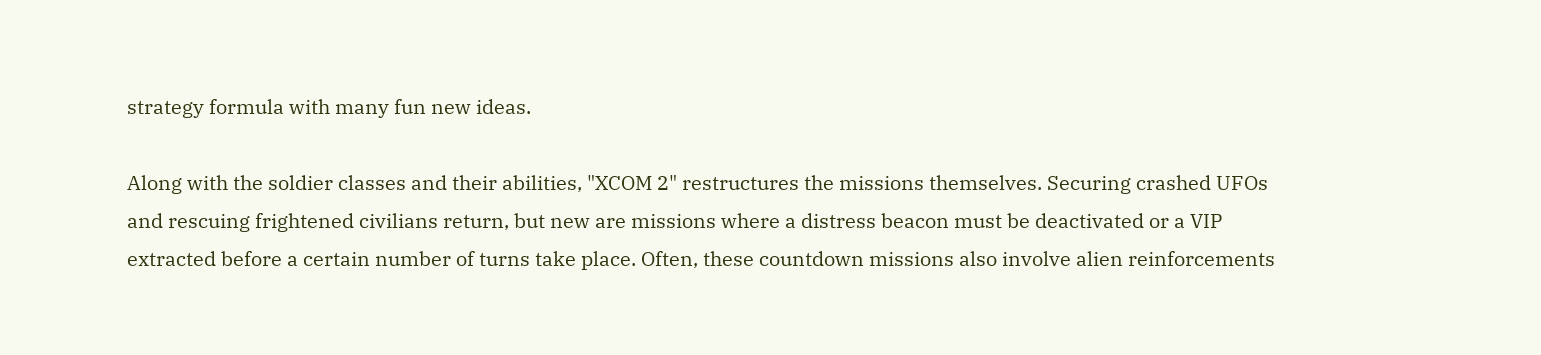strategy formula with many fun new ideas.

Along with the soldier classes and their abilities, "XCOM 2" restructures the missions themselves. Securing crashed UFOs and rescuing frightened civilians return, but new are missions where a distress beacon must be deactivated or a VIP extracted before a certain number of turns take place. Often, these countdown missions also involve alien reinforcements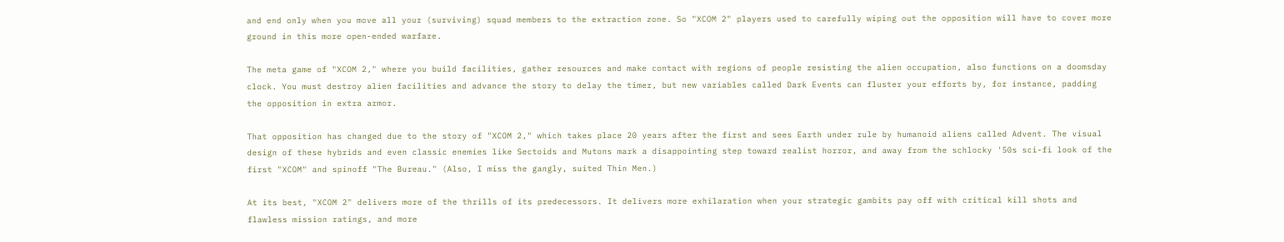and end only when you move all your (surviving) squad members to the extraction zone. So "XCOM 2" players used to carefully wiping out the opposition will have to cover more ground in this more open-ended warfare.

The meta game of "XCOM 2," where you build facilities, gather resources and make contact with regions of people resisting the alien occupation, also functions on a doomsday clock. You must destroy alien facilities and advance the story to delay the timer, but new variables called Dark Events can fluster your efforts by, for instance, padding the opposition in extra armor.

That opposition has changed due to the story of "XCOM 2," which takes place 20 years after the first and sees Earth under rule by humanoid aliens called Advent. The visual design of these hybrids and even classic enemies like Sectoids and Mutons mark a disappointing step toward realist horror, and away from the schlocky '50s sci-fi look of the first "XCOM" and spinoff "The Bureau." (Also, I miss the gangly, suited Thin Men.)

At its best, "XCOM 2" delivers more of the thrills of its predecessors. It delivers more exhilaration when your strategic gambits pay off with critical kill shots and flawless mission ratings, and more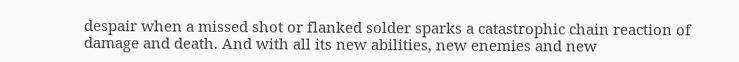despair when a missed shot or flanked solder sparks a catastrophic chain reaction of damage and death. And with all its new abilities, new enemies and new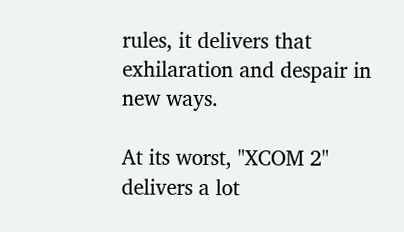rules, it delivers that exhilaration and despair in new ways.

At its worst, "XCOM 2" delivers a lot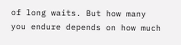of long waits. But how many you endure depends on how much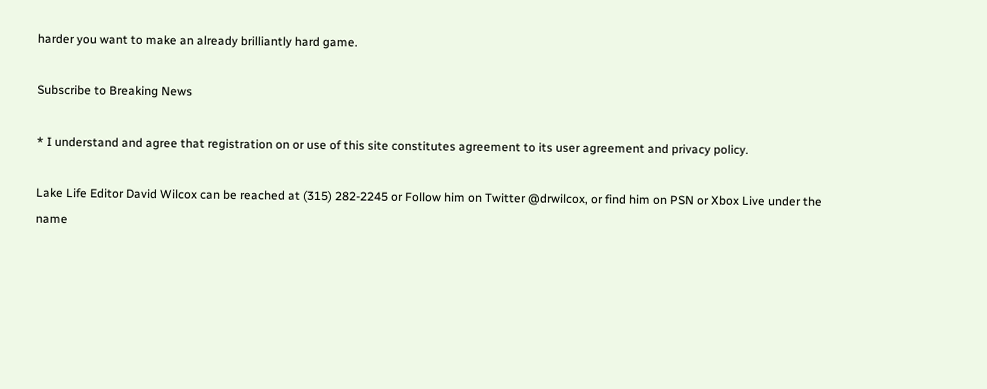harder you want to make an already brilliantly hard game.

Subscribe to Breaking News

* I understand and agree that registration on or use of this site constitutes agreement to its user agreement and privacy policy.

Lake Life Editor David Wilcox can be reached at (315) 282-2245 or Follow him on Twitter @drwilcox, or find him on PSN or Xbox Live under the name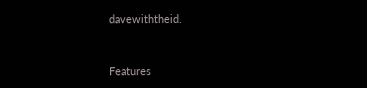davewiththeid.


Features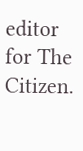editor for The Citizen.